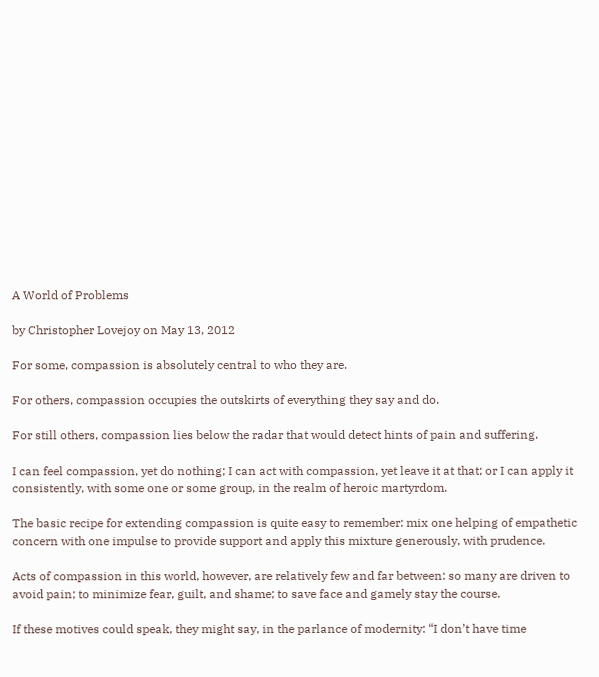A World of Problems

by Christopher Lovejoy on May 13, 2012

For some, compassion is absolutely central to who they are.

For others, compassion occupies the outskirts of everything they say and do.

For still others, compassion lies below the radar that would detect hints of pain and suffering.

I can feel compassion, yet do nothing; I can act with compassion, yet leave it at that; or I can apply it consistently, with some one or some group, in the realm of heroic martyrdom.

The basic recipe for extending compassion is quite easy to remember: mix one helping of empathetic concern with one impulse to provide support and apply this mixture generously, with prudence.

Acts of compassion in this world, however, are relatively few and far between: so many are driven to avoid pain; to minimize fear, guilt, and shame; to save face and gamely stay the course.

If these motives could speak, they might say, in the parlance of modernity: “I don’t have time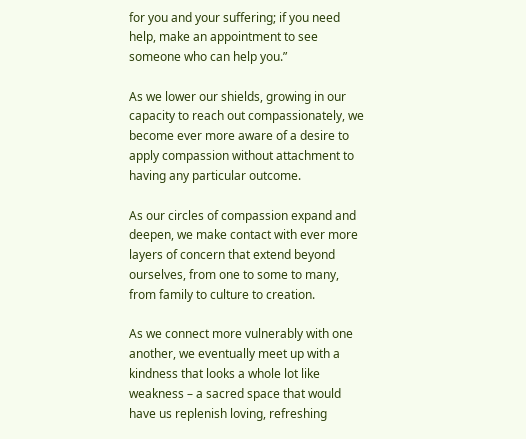for you and your suffering; if you need help, make an appointment to see someone who can help you.”

As we lower our shields, growing in our capacity to reach out compassionately, we become ever more aware of a desire to apply compassion without attachment to having any particular outcome.

As our circles of compassion expand and deepen, we make contact with ever more layers of concern that extend beyond ourselves, from one to some to many, from family to culture to creation.

As we connect more vulnerably with one another, we eventually meet up with a kindness that looks a whole lot like weakness – a sacred space that would have us replenish loving, refreshing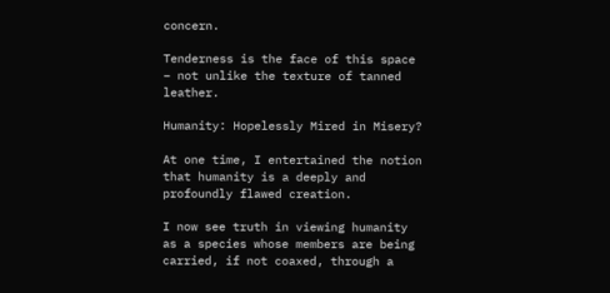concern.

Tenderness is the face of this space – not unlike the texture of tanned leather.

Humanity: Hopelessly Mired in Misery?

At one time, I entertained the notion that humanity is a deeply and profoundly flawed creation.

I now see truth in viewing humanity as a species whose members are being carried, if not coaxed, through a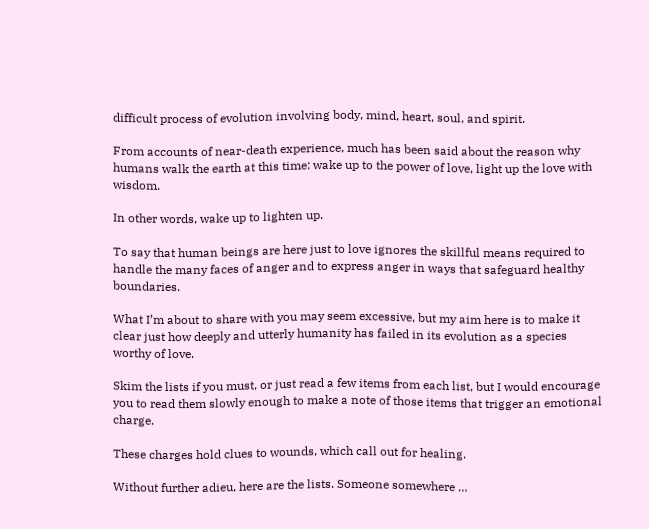difficult process of evolution involving body, mind, heart, soul, and spirit.

From accounts of near-death experience, much has been said about the reason why humans walk the earth at this time: wake up to the power of love, light up the love with wisdom.

In other words, wake up to lighten up.

To say that human beings are here just to love ignores the skillful means required to handle the many faces of anger and to express anger in ways that safeguard healthy boundaries.

What I’m about to share with you may seem excessive, but my aim here is to make it clear just how deeply and utterly humanity has failed in its evolution as a species worthy of love.

Skim the lists if you must, or just read a few items from each list, but I would encourage you to read them slowly enough to make a note of those items that trigger an emotional charge.

These charges hold clues to wounds, which call out for healing.

Without further adieu, here are the lists. Someone somewhere …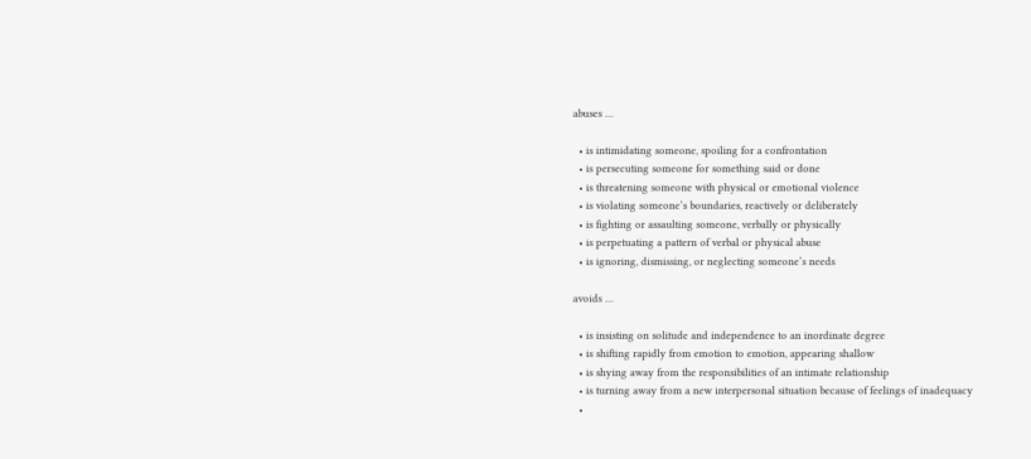abuses …

  • is intimidating someone, spoiling for a confrontation
  • is persecuting someone for something said or done
  • is threatening someone with physical or emotional violence
  • is violating someone’s boundaries, reactively or deliberately
  • is fighting or assaulting someone, verbally or physically
  • is perpetuating a pattern of verbal or physical abuse
  • is ignoring, dismissing, or neglecting someone’s needs

avoids …

  • is insisting on solitude and independence to an inordinate degree
  • is shifting rapidly from emotion to emotion, appearing shallow
  • is shying away from the responsibilities of an intimate relationship
  • is turning away from a new interpersonal situation because of feelings of inadequacy
  •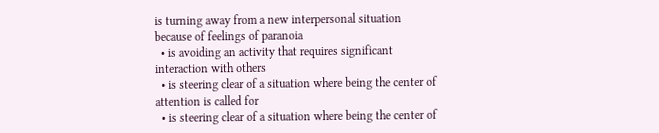is turning away from a new interpersonal situation because of feelings of paranoia
  • is avoiding an activity that requires significant interaction with others
  • is steering clear of a situation where being the center of attention is called for
  • is steering clear of a situation where being the center of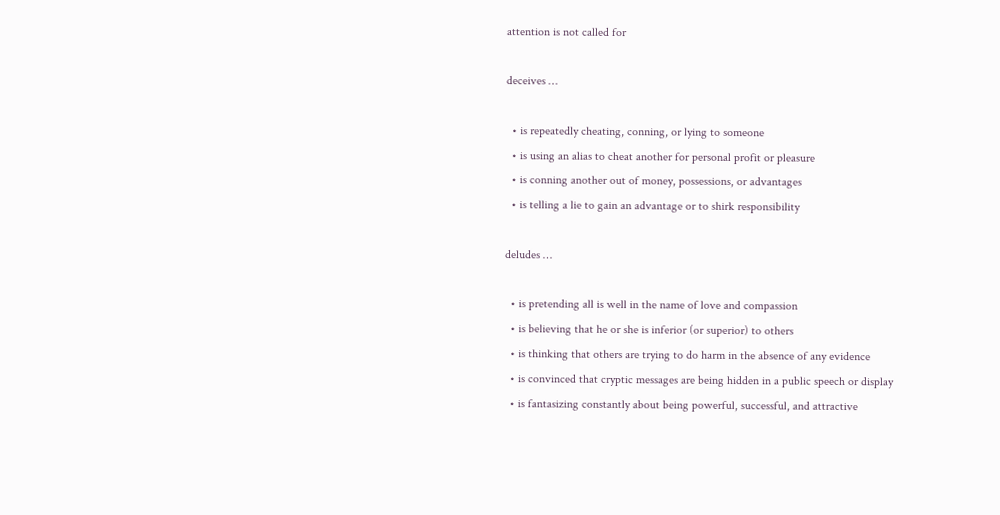attention is not called for

deceives …

  • is repeatedly cheating, conning, or lying to someone
  • is using an alias to cheat another for personal profit or pleasure
  • is conning another out of money, possessions, or advantages
  • is telling a lie to gain an advantage or to shirk responsibility

deludes …

  • is pretending all is well in the name of love and compassion
  • is believing that he or she is inferior (or superior) to others
  • is thinking that others are trying to do harm in the absence of any evidence
  • is convinced that cryptic messages are being hidden in a public speech or display
  • is fantasizing constantly about being powerful, successful, and attractive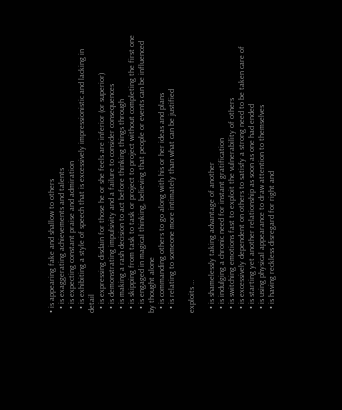• is appearing fake and shallow to others
  • is exaggerating achievements and talents
  • is expecting constant praise and admiration
  • is exhibiting a style of speech that is excessively impressionistic and lacking in detail
  • is expressing disdain for those he or she feels are inferior (or superior)
  • is demonstrating impulsivity and a failure to consider consequences
  • is making a rash decision to act before thinking things through
  • is skipping from task to task or project to project without completing the first one
  • is engaged in magical thinking, believing that people or events can be influenced by thought alone
  • is commanding others to go along with his or her ideas and plans
  • is relating to someone more intimately than what can be justified

exploits …

  • is shamelessly taking advantage of another
  • is indulging a chronic need for instant gratification
  • is switching emotions fast to exploit the vulnerability of others
  • is excessively dependent on others to satisfy a strong need to be taken care of
  • is starting yet another relationship as soon as one had ended
  • is using physical appearance to draw attention to themselves
  • is having reckless disregard for right and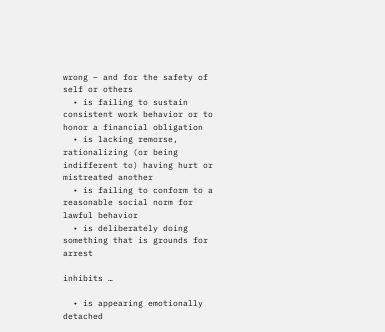wrong – and for the safety of self or others
  • is failing to sustain consistent work behavior or to honor a financial obligation
  • is lacking remorse, rationalizing (or being indifferent to) having hurt or mistreated another
  • is failing to conform to a reasonable social norm for lawful behavior
  • is deliberately doing something that is grounds for arrest

inhibits …

  • is appearing emotionally detached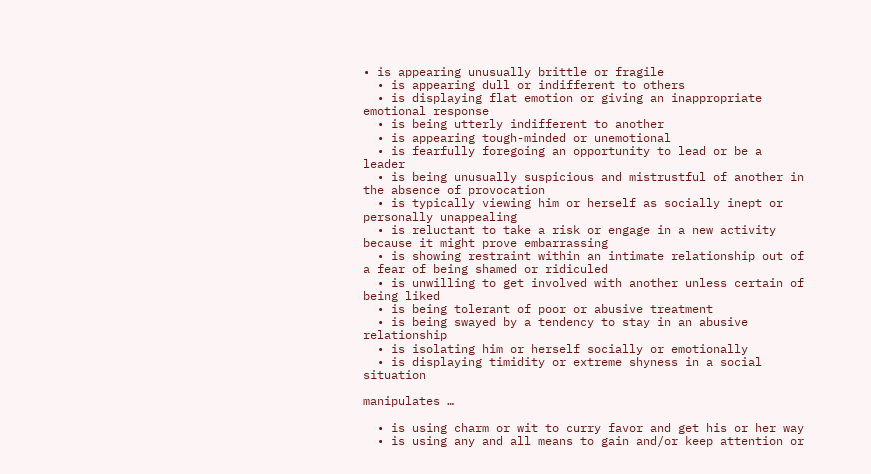• is appearing unusually brittle or fragile
  • is appearing dull or indifferent to others
  • is displaying flat emotion or giving an inappropriate emotional response
  • is being utterly indifferent to another
  • is appearing tough-minded or unemotional
  • is fearfully foregoing an opportunity to lead or be a leader
  • is being unusually suspicious and mistrustful of another in the absence of provocation
  • is typically viewing him or herself as socially inept or personally unappealing
  • is reluctant to take a risk or engage in a new activity because it might prove embarrassing
  • is showing restraint within an intimate relationship out of a fear of being shamed or ridiculed
  • is unwilling to get involved with another unless certain of being liked
  • is being tolerant of poor or abusive treatment
  • is being swayed by a tendency to stay in an abusive relationship
  • is isolating him or herself socially or emotionally
  • is displaying timidity or extreme shyness in a social situation

manipulates …

  • is using charm or wit to curry favor and get his or her way
  • is using any and all means to gain and/or keep attention or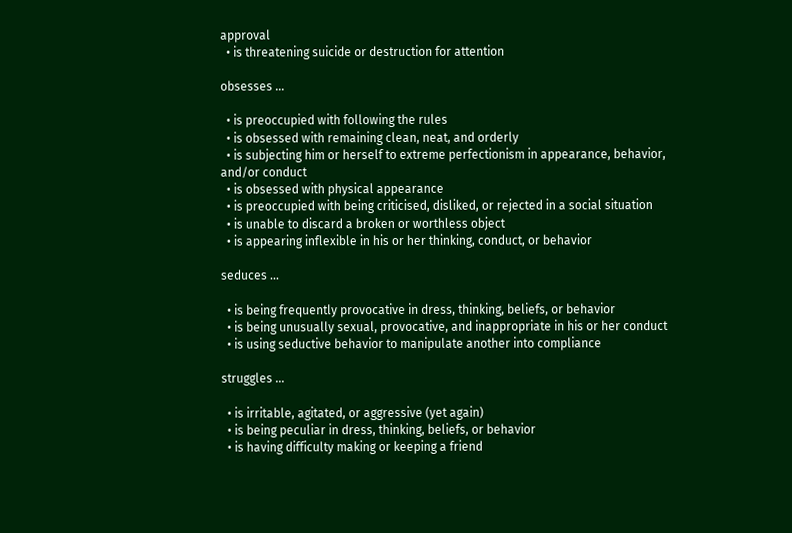approval
  • is threatening suicide or destruction for attention

obsesses …

  • is preoccupied with following the rules
  • is obsessed with remaining clean, neat, and orderly
  • is subjecting him or herself to extreme perfectionism in appearance, behavior, and/or conduct
  • is obsessed with physical appearance
  • is preoccupied with being criticised, disliked, or rejected in a social situation
  • is unable to discard a broken or worthless object
  • is appearing inflexible in his or her thinking, conduct, or behavior

seduces …

  • is being frequently provocative in dress, thinking, beliefs, or behavior
  • is being unusually sexual, provocative, and inappropriate in his or her conduct
  • is using seductive behavior to manipulate another into compliance

struggles …

  • is irritable, agitated, or aggressive (yet again)
  • is being peculiar in dress, thinking, beliefs, or behavior
  • is having difficulty making or keeping a friend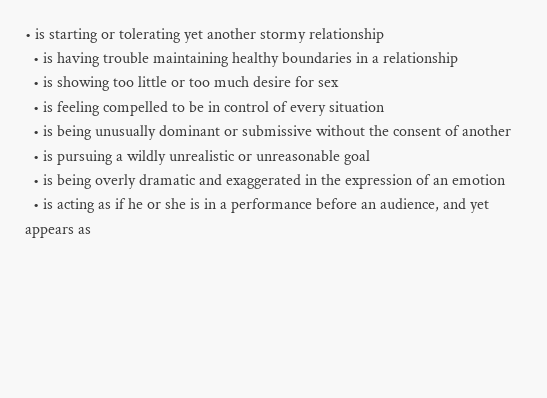• is starting or tolerating yet another stormy relationship
  • is having trouble maintaining healthy boundaries in a relationship
  • is showing too little or too much desire for sex
  • is feeling compelled to be in control of every situation
  • is being unusually dominant or submissive without the consent of another
  • is pursuing a wildly unrealistic or unreasonable goal
  • is being overly dramatic and exaggerated in the expression of an emotion
  • is acting as if he or she is in a performance before an audience, and yet appears as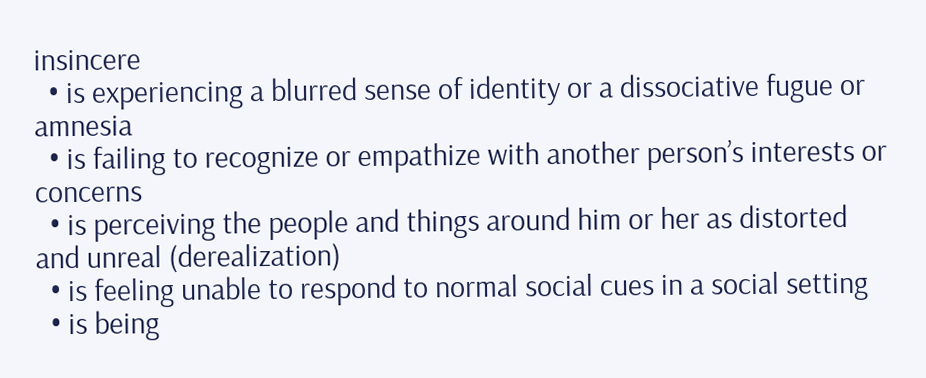insincere
  • is experiencing a blurred sense of identity or a dissociative fugue or amnesia
  • is failing to recognize or empathize with another person’s interests or concerns
  • is perceiving the people and things around him or her as distorted and unreal (derealization)
  • is feeling unable to respond to normal social cues in a social setting
  • is being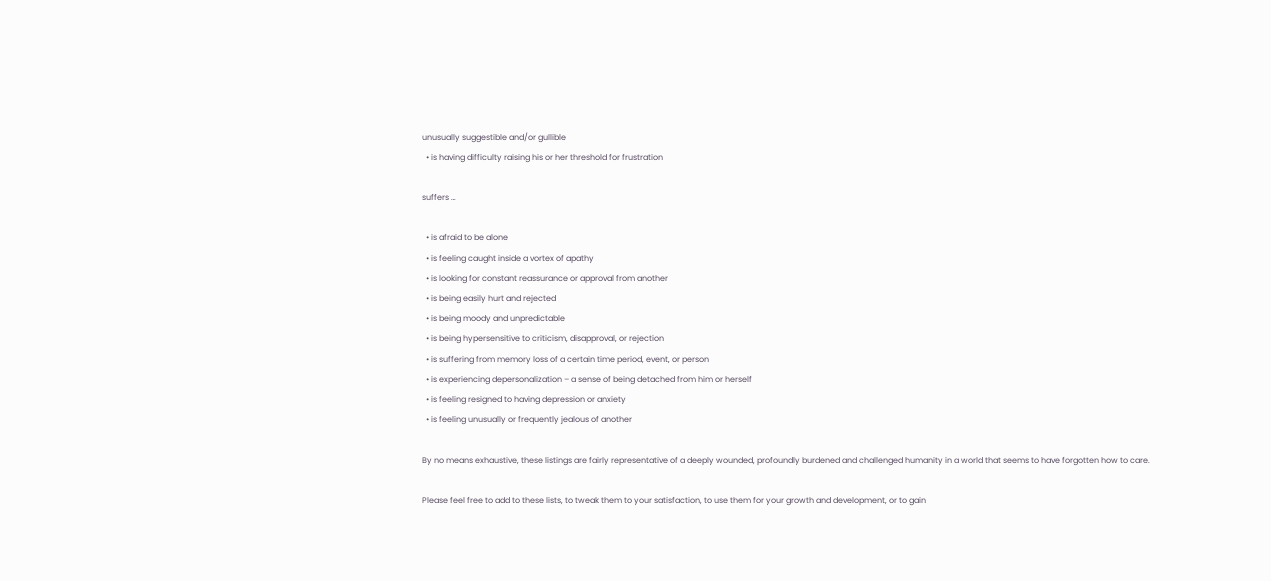unusually suggestible and/or gullible
  • is having difficulty raising his or her threshold for frustration

suffers …

  • is afraid to be alone
  • is feeling caught inside a vortex of apathy
  • is looking for constant reassurance or approval from another
  • is being easily hurt and rejected
  • is being moody and unpredictable
  • is being hypersensitive to criticism, disapproval, or rejection
  • is suffering from memory loss of a certain time period, event, or person
  • is experiencing depersonalization – a sense of being detached from him or herself
  • is feeling resigned to having depression or anxiety
  • is feeling unusually or frequently jealous of another

By no means exhaustive, these listings are fairly representative of a deeply wounded, profoundly burdened and challenged humanity in a world that seems to have forgotten how to care.

Please feel free to add to these lists, to tweak them to your satisfaction, to use them for your growth and development, or to gain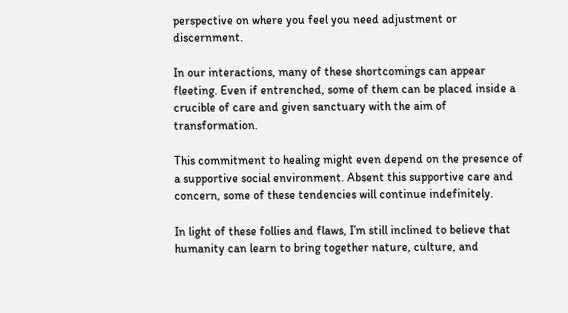perspective on where you feel you need adjustment or discernment.

In our interactions, many of these shortcomings can appear fleeting. Even if entrenched, some of them can be placed inside a crucible of care and given sanctuary with the aim of transformation.

This commitment to healing might even depend on the presence of a supportive social environment. Absent this supportive care and concern, some of these tendencies will continue indefinitely.

In light of these follies and flaws, I’m still inclined to believe that humanity can learn to bring together nature, culture, and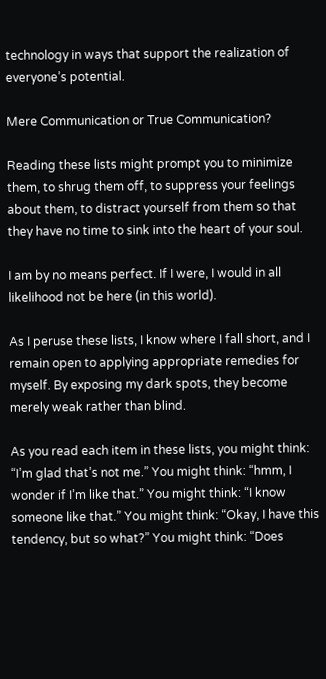technology in ways that support the realization of everyone’s potential.

Mere Communication or True Communication?

Reading these lists might prompt you to minimize them, to shrug them off, to suppress your feelings about them, to distract yourself from them so that they have no time to sink into the heart of your soul.

I am by no means perfect. If I were, I would in all likelihood not be here (in this world).

As I peruse these lists, I know where I fall short, and I remain open to applying appropriate remedies for myself. By exposing my dark spots, they become merely weak rather than blind.

As you read each item in these lists, you might think: “I’m glad that’s not me.” You might think: “hmm, I wonder if I’m like that.” You might think: “I know someone like that.” You might think: “Okay, I have this tendency, but so what?” You might think: “Does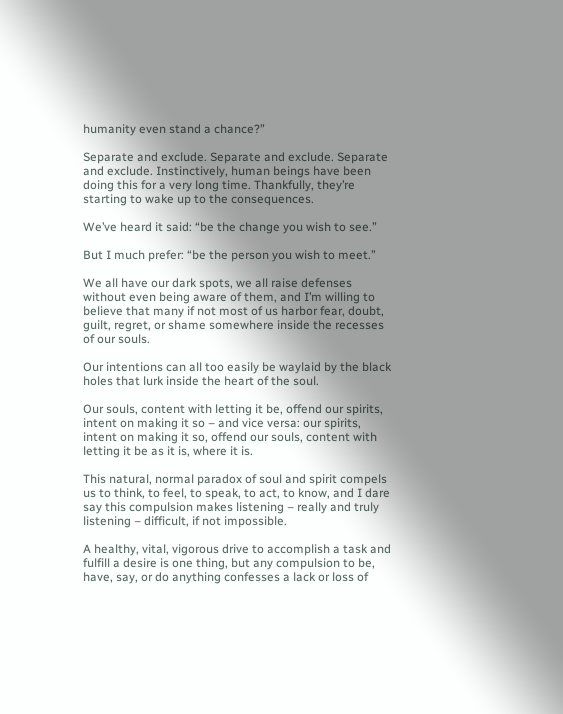humanity even stand a chance?”

Separate and exclude. Separate and exclude. Separate and exclude. Instinctively, human beings have been doing this for a very long time. Thankfully, they’re starting to wake up to the consequences.

We’ve heard it said: “be the change you wish to see.”

But I much prefer: “be the person you wish to meet.”

We all have our dark spots, we all raise defenses without even being aware of them, and I’m willing to believe that many if not most of us harbor fear, doubt, guilt, regret, or shame somewhere inside the recesses of our souls.

Our intentions can all too easily be waylaid by the black holes that lurk inside the heart of the soul.

Our souls, content with letting it be, offend our spirits, intent on making it so – and vice versa: our spirits, intent on making it so, offend our souls, content with letting it be as it is, where it is.

This natural, normal paradox of soul and spirit compels us to think, to feel, to speak, to act, to know, and I dare say this compulsion makes listening – really and truly listening – difficult, if not impossible.

A healthy, vital, vigorous drive to accomplish a task and fulfill a desire is one thing, but any compulsion to be, have, say, or do anything confesses a lack or loss of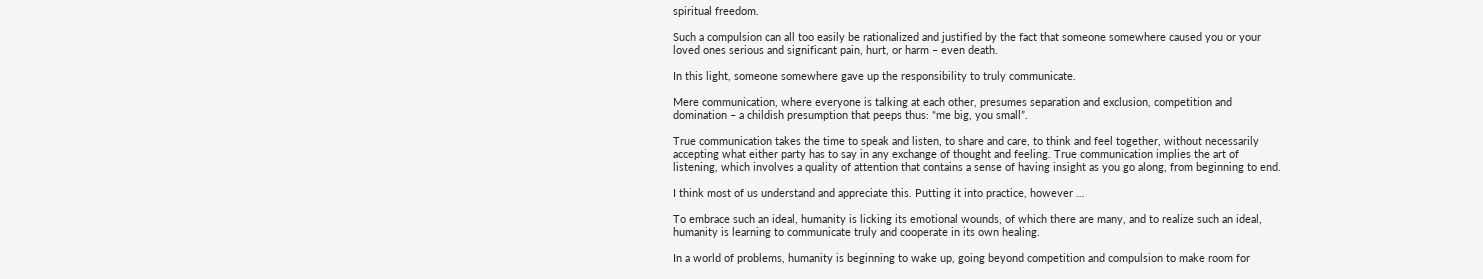spiritual freedom.

Such a compulsion can all too easily be rationalized and justified by the fact that someone somewhere caused you or your loved ones serious and significant pain, hurt, or harm – even death.

In this light, someone somewhere gave up the responsibility to truly communicate.

Mere communication, where everyone is talking at each other, presumes separation and exclusion, competition and domination – a childish presumption that peeps thus: “me big, you small”.

True communication takes the time to speak and listen, to share and care, to think and feel together, without necessarily accepting what either party has to say in any exchange of thought and feeling. True communication implies the art of listening, which involves a quality of attention that contains a sense of having insight as you go along, from beginning to end.

I think most of us understand and appreciate this. Putting it into practice, however …

To embrace such an ideal, humanity is licking its emotional wounds, of which there are many, and to realize such an ideal, humanity is learning to communicate truly and cooperate in its own healing.

In a world of problems, humanity is beginning to wake up, going beyond competition and compulsion to make room for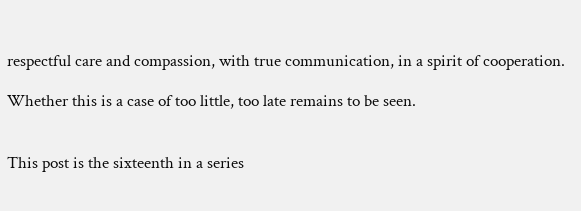respectful care and compassion, with true communication, in a spirit of cooperation.

Whether this is a case of too little, too late remains to be seen.


This post is the sixteenth in a series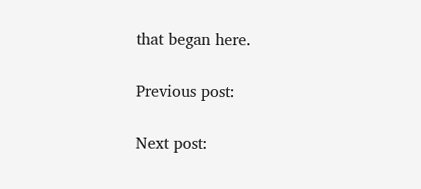that began here.

Previous post:

Next post: